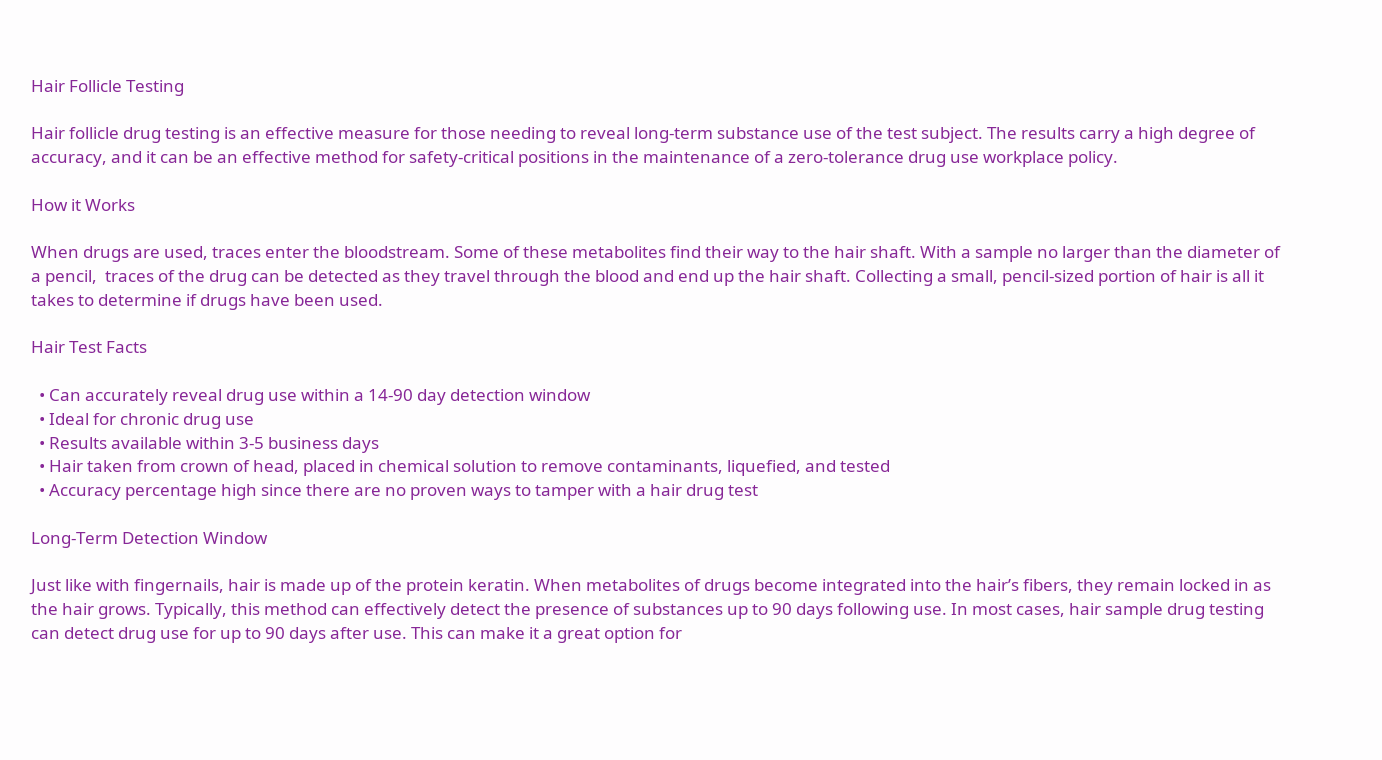Hair Follicle Testing

Hair follicle drug testing is an effective measure for those needing to reveal long-term substance use of the test subject. The results carry a high degree of accuracy, and it can be an effective method for safety-critical positions in the maintenance of a zero-tolerance drug use workplace policy.

How it Works

When drugs are used, traces enter the bloodstream. Some of these metabolites find their way to the hair shaft. With a sample no larger than the diameter of a pencil,  traces of the drug can be detected as they travel through the blood and end up the hair shaft. Collecting a small, pencil-sized portion of hair is all it takes to determine if drugs have been used.

Hair Test Facts

  • Can accurately reveal drug use within a 14-90 day detection window
  • Ideal for chronic drug use
  • Results available within 3-5 business days
  • Hair taken from crown of head, placed in chemical solution to remove contaminants, liquefied, and tested
  • Accuracy percentage high since there are no proven ways to tamper with a hair drug test

Long-Term Detection Window

Just like with fingernails, hair is made up of the protein keratin. When metabolites of drugs become integrated into the hair’s fibers, they remain locked in as the hair grows. Typically, this method can effectively detect the presence of substances up to 90 days following use. In most cases, hair sample drug testing can detect drug use for up to 90 days after use. This can make it a great option for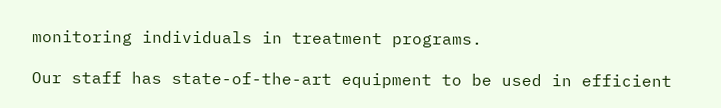monitoring individuals in treatment programs.

Our staff has state-of-the-art equipment to be used in efficient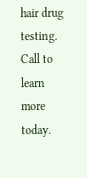hair drug testing. Call to learn more today.